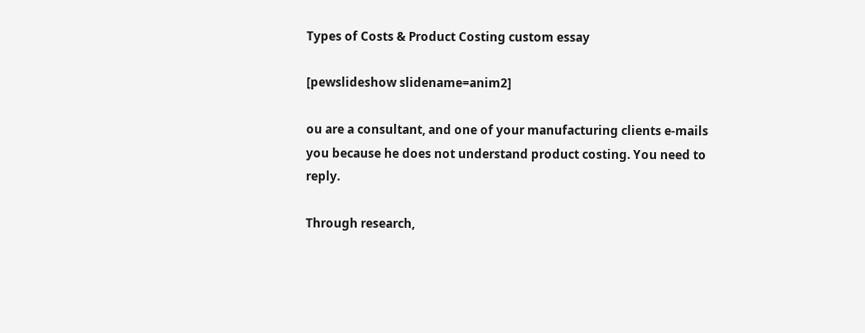Types of Costs & Product Costing custom essay

[pewslideshow slidename=anim2]

ou are a consultant, and one of your manufacturing clients e-mails you because he does not understand product costing. You need to reply.

Through research,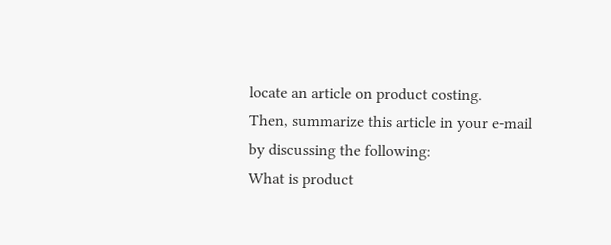locate an article on product costing.
Then, summarize this article in your e-mail by discussing the following:
What is product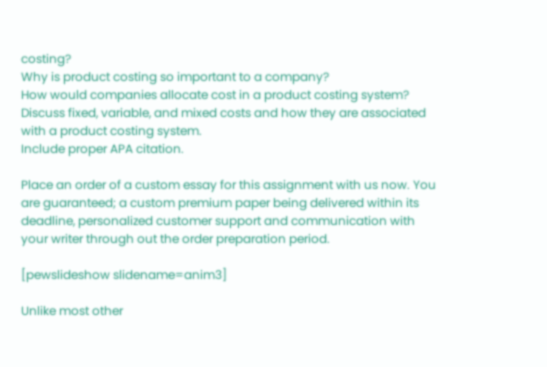costing?
Why is product costing so important to a company?
How would companies allocate cost in a product costing system?
Discuss fixed, variable, and mixed costs and how they are associated with a product costing system.
Include proper APA citation.

Place an order of a custom essay for this assignment with us now. You are guaranteed; a custom premium paper being delivered within its deadline, personalized customer support and communication with your writer through out the order preparation period.

[pewslideshow slidename=anim3]

Unlike most other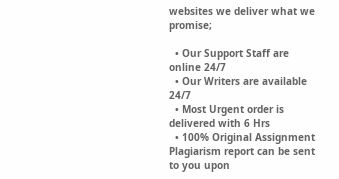websites we deliver what we promise;

  • Our Support Staff are online 24/7
  • Our Writers are available 24/7
  • Most Urgent order is delivered with 6 Hrs
  • 100% Original Assignment Plagiarism report can be sent to you upon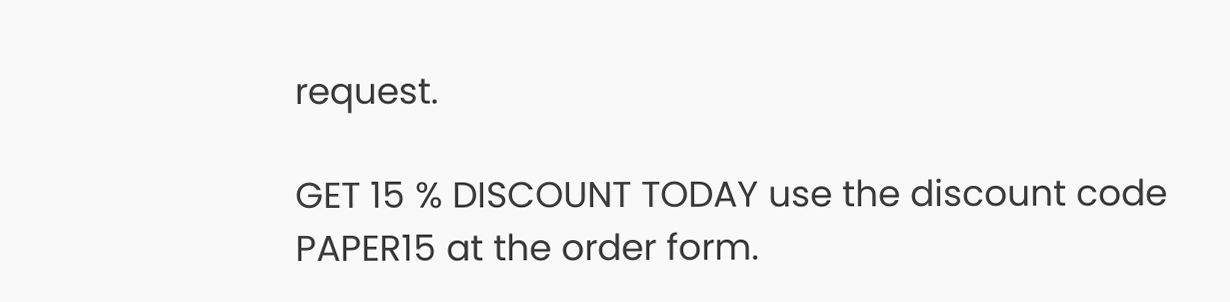request.

GET 15 % DISCOUNT TODAY use the discount code PAPER15 at the order form.